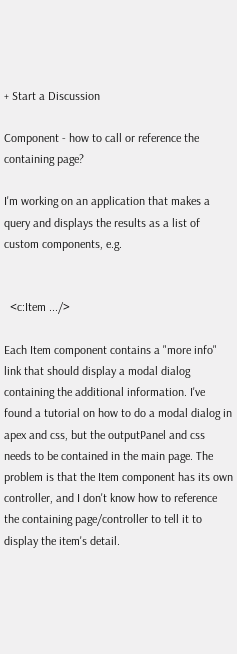+ Start a Discussion

Component - how to call or reference the containing page?

I'm working on an application that makes a query and displays the results as a list of custom components, e.g.


  <c:Item .../>

Each Item component contains a "more info" link that should display a modal dialog containing the additional information. I've found a tutorial on how to do a modal dialog in apex and css, but the outputPanel and css needs to be contained in the main page. The problem is that the Item component has its own controller, and I don't know how to reference the containing page/controller to tell it to display the item's detail.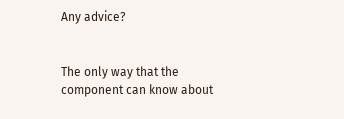Any advice?


The only way that the component can know about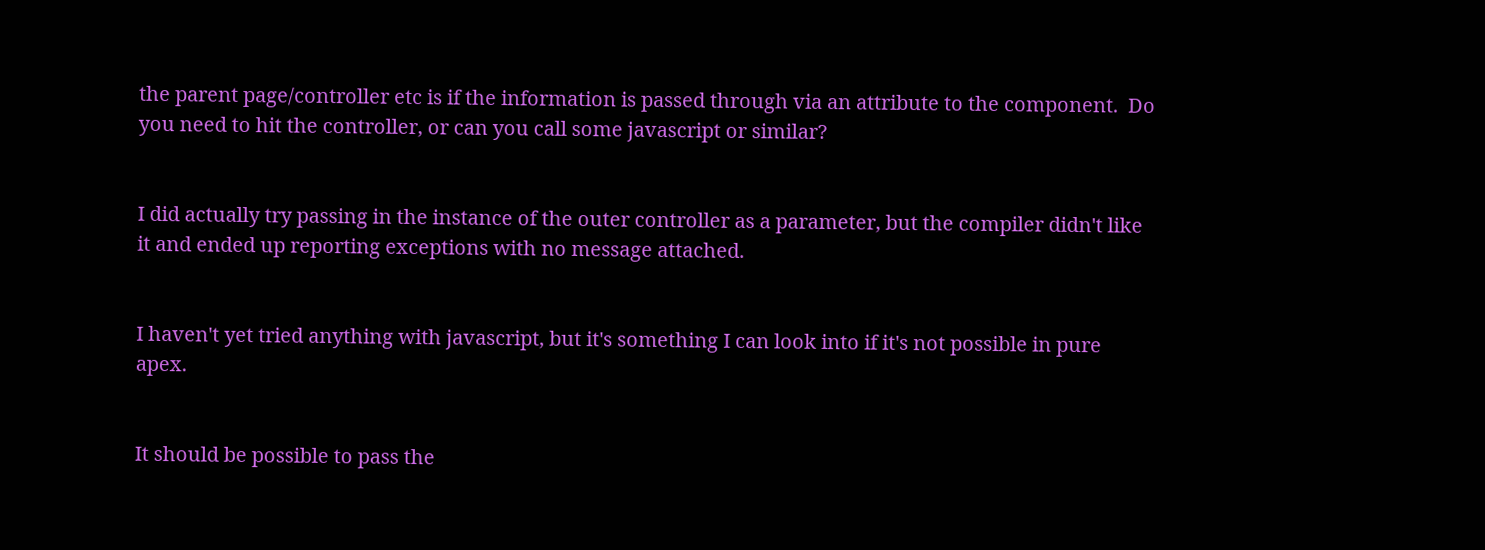the parent page/controller etc is if the information is passed through via an attribute to the component.  Do you need to hit the controller, or can you call some javascript or similar?


I did actually try passing in the instance of the outer controller as a parameter, but the compiler didn't like it and ended up reporting exceptions with no message attached.


I haven't yet tried anything with javascript, but it's something I can look into if it's not possible in pure apex.


It should be possible to pass the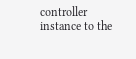controller instance to the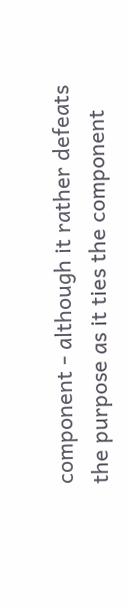component - although it rather defeats the purpose as it ties the component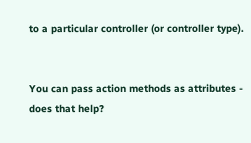to a particular controller (or controller type).


You can pass action methods as attributes - does that help?